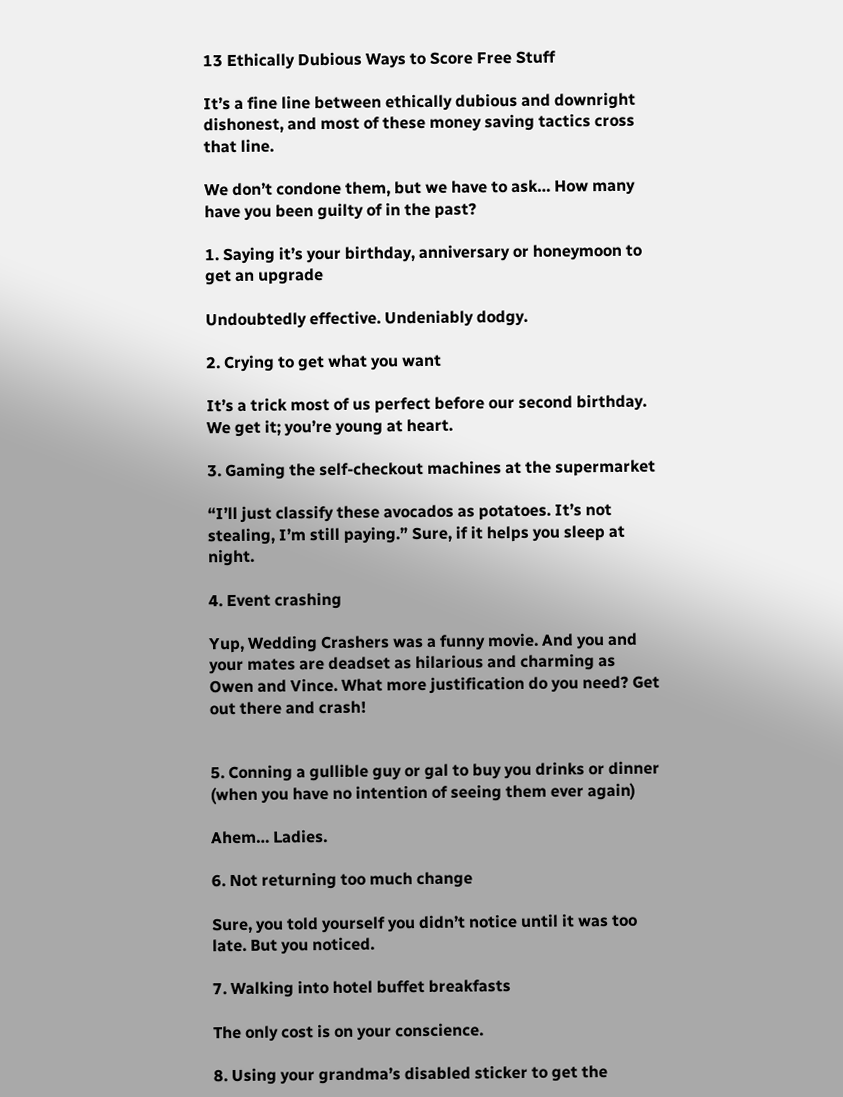13 Ethically Dubious Ways to Score Free Stuff

It’s a fine line between ethically dubious and downright dishonest, and most of these money saving tactics cross that line.

We don’t condone them, but we have to ask… How many have you been guilty of in the past?

1. Saying it’s your birthday, anniversary or honeymoon to get an upgrade

Undoubtedly effective. Undeniably dodgy.

2. Crying to get what you want

It’s a trick most of us perfect before our second birthday. We get it; you’re young at heart.

3. Gaming the self-checkout machines at the supermarket

“I’ll just classify these avocados as potatoes. It’s not stealing, I’m still paying.” Sure, if it helps you sleep at night.

4. Event crashing

Yup, Wedding Crashers was a funny movie. And you and your mates are deadset as hilarious and charming as Owen and Vince. What more justification do you need? Get out there and crash!


5. Conning a gullible guy or gal to buy you drinks or dinner (when you have no intention of seeing them ever again)

Ahem… Ladies.

6. Not returning too much change

Sure, you told yourself you didn’t notice until it was too late. But you noticed.

7. Walking into hotel buffet breakfasts

The only cost is on your conscience.

8. Using your grandma’s disabled sticker to get the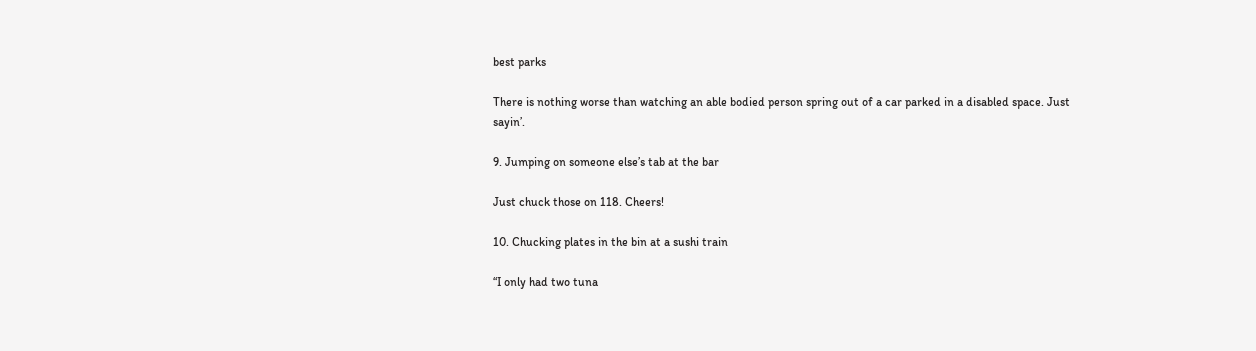best parks

There is nothing worse than watching an able bodied person spring out of a car parked in a disabled space. Just sayin’.

9. Jumping on someone else’s tab at the bar

Just chuck those on 118. Cheers!

10. Chucking plates in the bin at a sushi train

“I only had two tuna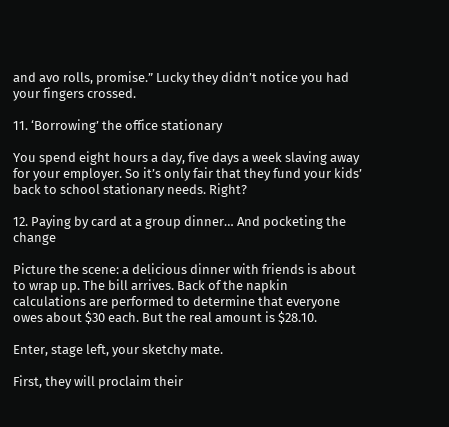and avo rolls, promise.” Lucky they didn’t notice you had your fingers crossed.

11. ‘Borrowing’ the office stationary

You spend eight hours a day, five days a week slaving away for your employer. So it’s only fair that they fund your kids’ back to school stationary needs. Right?

12. Paying by card at a group dinner… And pocketing the change

Picture the scene: a delicious dinner with friends is about to wrap up. The bill arrives. Back of the napkin calculations are performed to determine that everyone owes about $30 each. But the real amount is $28.10.

Enter, stage left, your sketchy mate.

First, they will proclaim their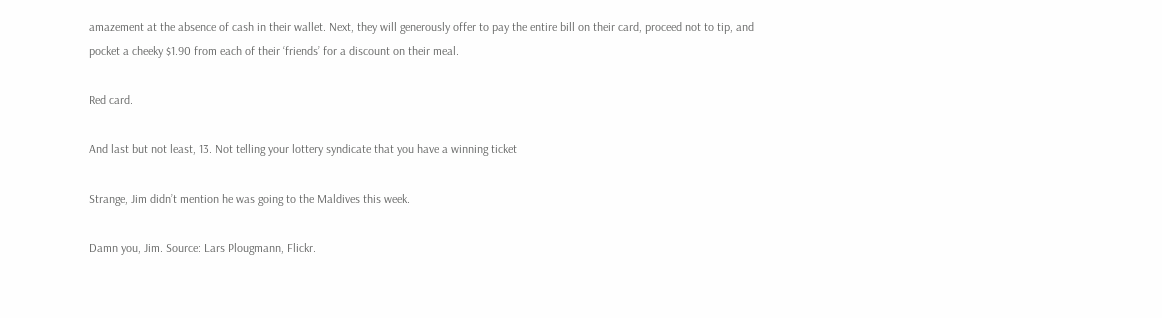amazement at the absence of cash in their wallet. Next, they will generously offer to pay the entire bill on their card, proceed not to tip, and pocket a cheeky $1.90 from each of their ‘friends’ for a discount on their meal.

Red card.

And last but not least, 13. Not telling your lottery syndicate that you have a winning ticket

Strange, Jim didn’t mention he was going to the Maldives this week.

Damn you, Jim. Source: Lars Plougmann, Flickr.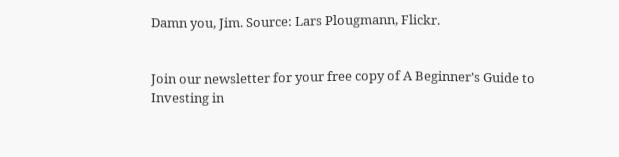Damn you, Jim. Source: Lars Plougmann, Flickr.


Join our newsletter for your free copy of A Beginner’s Guide to Investing in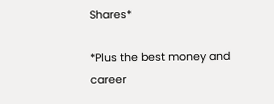Shares*

*Plus the best money and career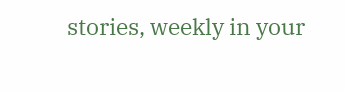stories, weekly in your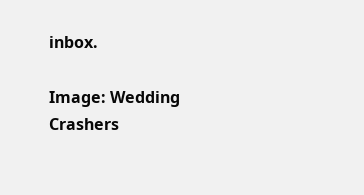inbox.

Image: Wedding Crashers